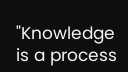"Knowledge is a process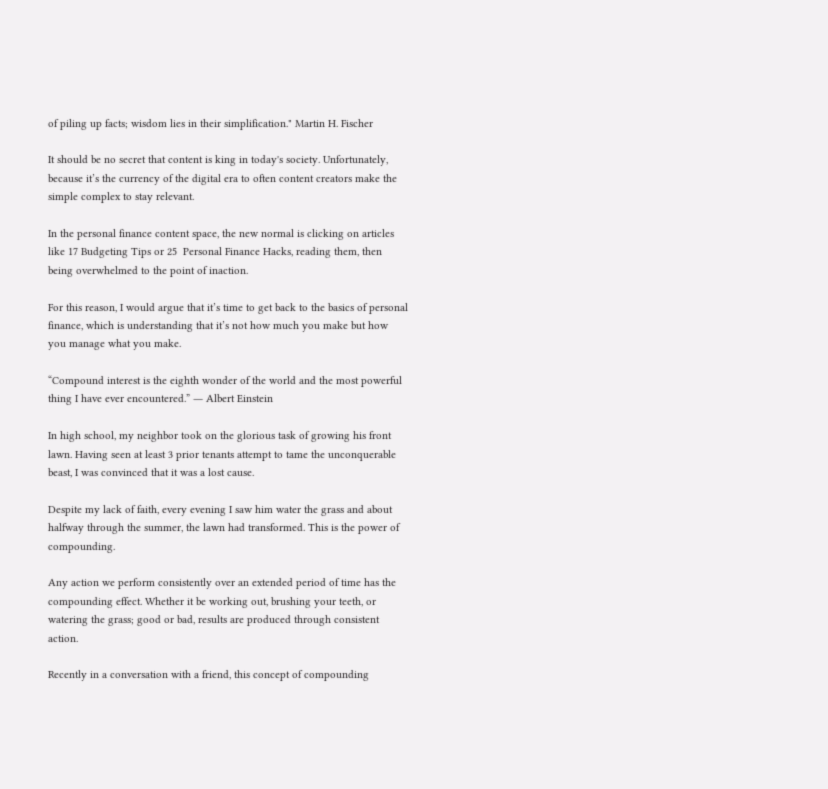of piling up facts; wisdom lies in their simplification." Martin H. Fischer

It should be no secret that content is king in today's society. Unfortunately, because it’s the currency of the digital era to often content creators make the simple complex to stay relevant.

In the personal finance content space, the new normal is clicking on articles like 17 Budgeting Tips or 25  Personal Finance Hacks, reading them, then being overwhelmed to the point of inaction.

For this reason, I would argue that it’s time to get back to the basics of personal finance, which is understanding that it’s not how much you make but how you manage what you make.

“Compound interest is the eighth wonder of the world and the most powerful thing I have ever encountered.” ― Albert Einstein

In high school, my neighbor took on the glorious task of growing his front lawn. Having seen at least 3 prior tenants attempt to tame the unconquerable beast, I was convinced that it was a lost cause.

Despite my lack of faith, every evening I saw him water the grass and about halfway through the summer, the lawn had transformed. This is the power of compounding.

Any action we perform consistently over an extended period of time has the compounding effect. Whether it be working out, brushing your teeth, or watering the grass; good or bad, results are produced through consistent action.

Recently in a conversation with a friend, this concept of compounding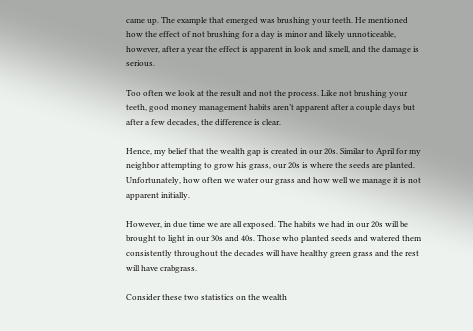came up. The example that emerged was brushing your teeth. He mentioned how the effect of not brushing for a day is minor and likely unnoticeable, however, after a year the effect is apparent in look and smell, and the damage is serious.

Too often we look at the result and not the process. Like not brushing your teeth, good money management habits aren’t apparent after a couple days but after a few decades, the difference is clear.

Hence, my belief that the wealth gap is created in our 20s. Similar to April for my neighbor attempting to grow his grass, our 20s is where the seeds are planted. Unfortunately, how often we water our grass and how well we manage it is not apparent initially.

However, in due time we are all exposed. The habits we had in our 20s will be brought to light in our 30s and 40s. Those who planted seeds and watered them consistently throughout the decades will have healthy green grass and the rest will have crabgrass.

Consider these two statistics on the wealth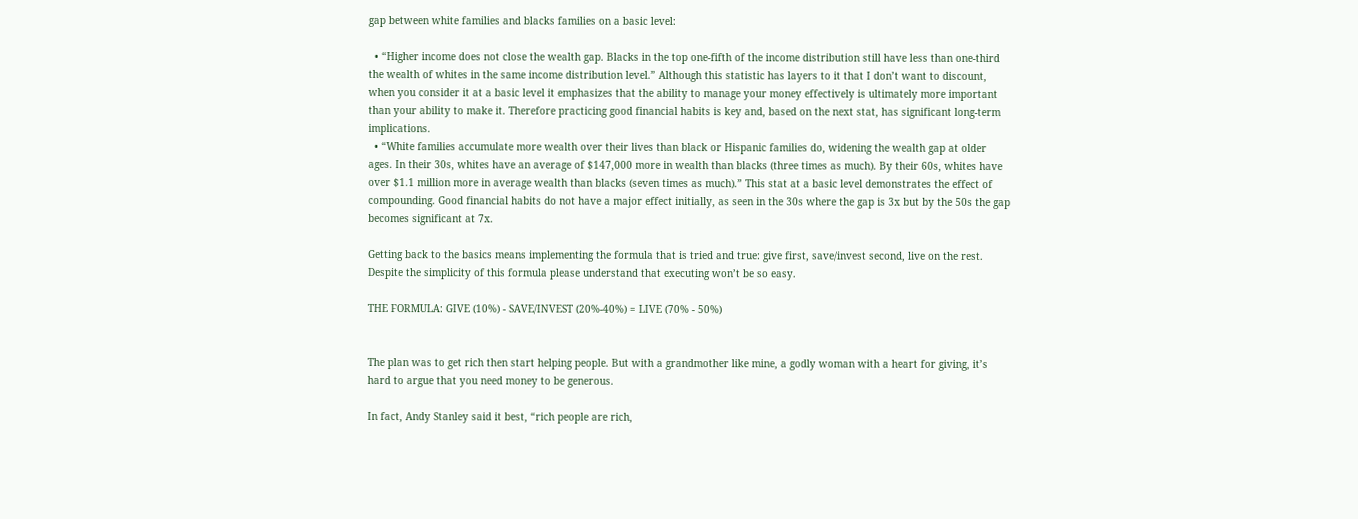gap between white families and blacks families on a basic level:

  • “Higher income does not close the wealth gap. Blacks in the top one-fifth of the income distribution still have less than one-third the wealth of whites in the same income distribution level.” Although this statistic has layers to it that I don’t want to discount, when you consider it at a basic level it emphasizes that the ability to manage your money effectively is ultimately more important than your ability to make it. Therefore practicing good financial habits is key and, based on the next stat, has significant long-term implications.
  • “White families accumulate more wealth over their lives than black or Hispanic families do, widening the wealth gap at older ages. In their 30s, whites have an average of $147,000 more in wealth than blacks (three times as much). By their 60s, whites have over $1.1 million more in average wealth than blacks (seven times as much).” This stat at a basic level demonstrates the effect of compounding. Good financial habits do not have a major effect initially, as seen in the 30s where the gap is 3x but by the 50s the gap becomes significant at 7x.

Getting back to the basics means implementing the formula that is tried and true: give first, save/invest second, live on the rest. Despite the simplicity of this formula please understand that executing won’t be so easy.

THE FORMULA: GIVE (10%) - SAVE/INVEST (20%-40%) = LIVE (70% - 50%)


The plan was to get rich then start helping people. But with a grandmother like mine, a godly woman with a heart for giving, it’s hard to argue that you need money to be generous.

In fact, Andy Stanley said it best, “rich people are rich,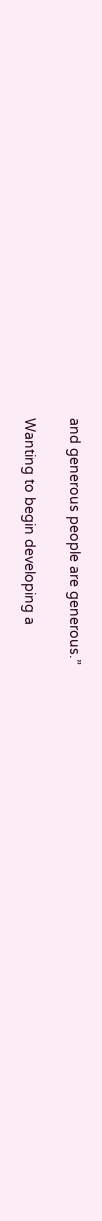and generous people are generous.”

Wanting to begin developing a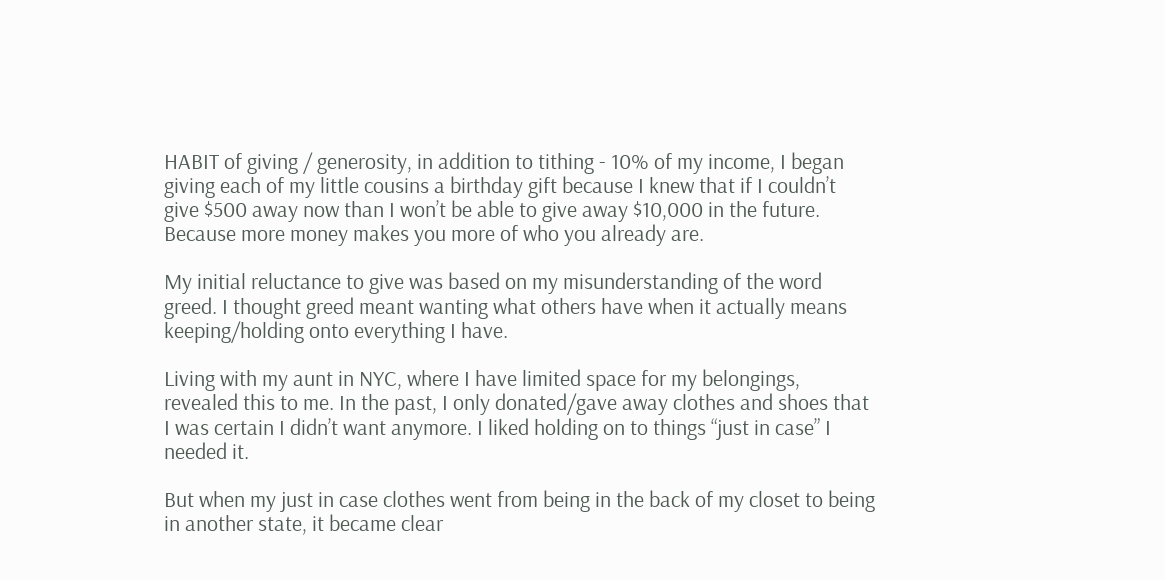HABIT of giving / generosity, in addition to tithing - 10% of my income, I began giving each of my little cousins a birthday gift because I knew that if I couldn’t give $500 away now than I won’t be able to give away $10,000 in the future. Because more money makes you more of who you already are.

My initial reluctance to give was based on my misunderstanding of the word greed. I thought greed meant wanting what others have when it actually means keeping/holding onto everything I have.

Living with my aunt in NYC, where I have limited space for my belongings, revealed this to me. In the past, I only donated/gave away clothes and shoes that I was certain I didn’t want anymore. I liked holding on to things “just in case” I needed it.

But when my just in case clothes went from being in the back of my closet to being in another state, it became clear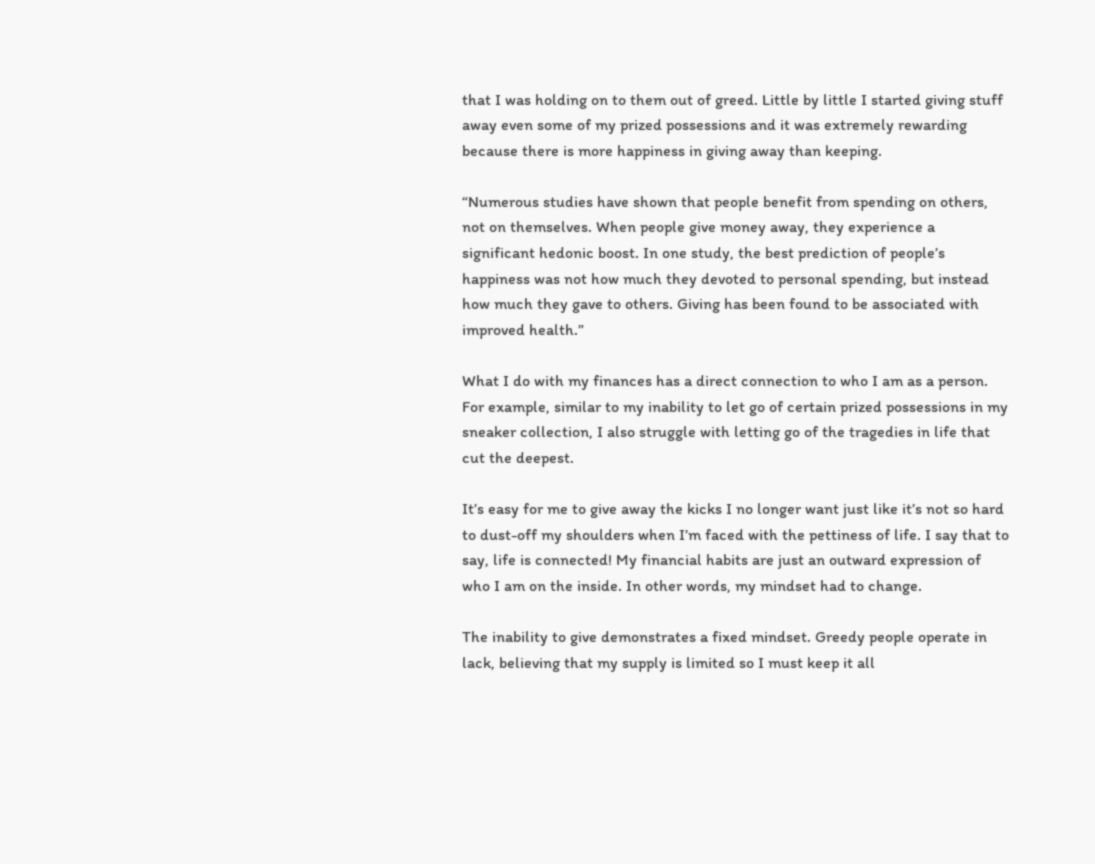that I was holding on to them out of greed. Little by little I started giving stuff away even some of my prized possessions and it was extremely rewarding because there is more happiness in giving away than keeping.

“Numerous studies have shown that people benefit from spending on others, not on themselves. When people give money away, they experience a significant hedonic boost. In one study, the best prediction of people’s happiness was not how much they devoted to personal spending, but instead how much they gave to others. Giving has been found to be associated with improved health.”

What I do with my finances has a direct connection to who I am as a person. For example, similar to my inability to let go of certain prized possessions in my sneaker collection, I also struggle with letting go of the tragedies in life that cut the deepest.

It’s easy for me to give away the kicks I no longer want just like it’s not so hard to dust-off my shoulders when I’m faced with the pettiness of life. I say that to say, life is connected! My financial habits are just an outward expression of who I am on the inside. In other words, my mindset had to change.

The inability to give demonstrates a fixed mindset. Greedy people operate in lack, believing that my supply is limited so I must keep it all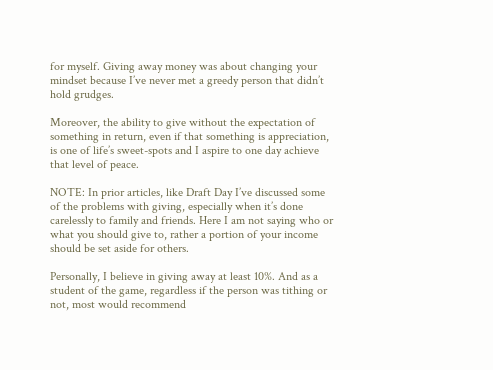for myself. Giving away money was about changing your mindset because I’ve never met a greedy person that didn’t hold grudges.

Moreover, the ability to give without the expectation of something in return, even if that something is appreciation, is one of life’s sweet-spots and I aspire to one day achieve that level of peace.

NOTE: In prior articles, like Draft Day I’ve discussed some of the problems with giving, especially when it’s done carelessly to family and friends. Here I am not saying who or what you should give to, rather a portion of your income should be set aside for others.

Personally, I believe in giving away at least 10%. And as a student of the game, regardless if the person was tithing or not, most would recommend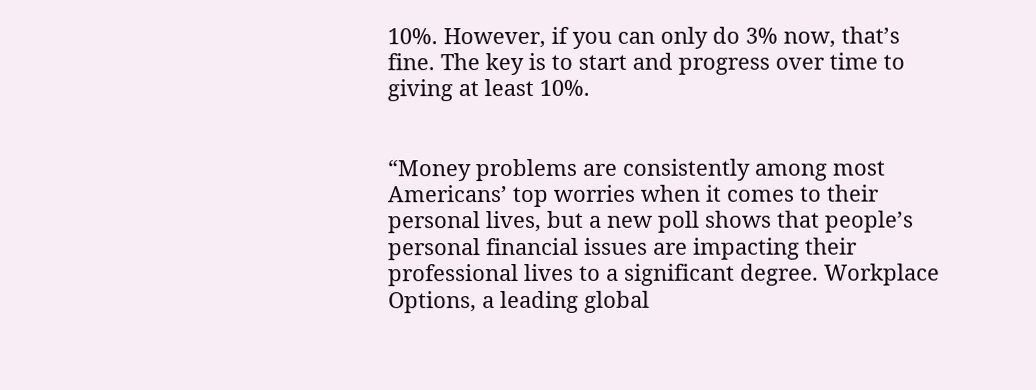10%. However, if you can only do 3% now, that’s fine. The key is to start and progress over time to giving at least 10%.


“Money problems are consistently among most Americans’ top worries when it comes to their personal lives, but a new poll shows that people’s personal financial issues are impacting their professional lives to a significant degree. Workplace Options, a leading global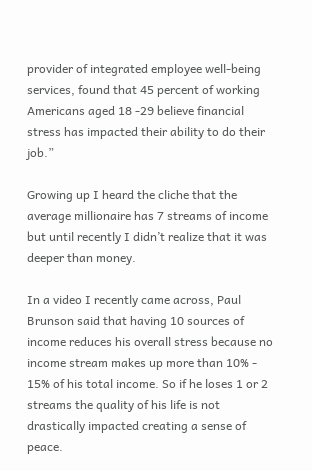provider of integrated employee well-being services, found that 45 percent of working Americans aged 18 -29 believe financial stress has impacted their ability to do their job.”

Growing up I heard the cliche that the average millionaire has 7 streams of income but until recently I didn’t realize that it was deeper than money.

In a video I recently came across, Paul Brunson said that having 10 sources of income reduces his overall stress because no income stream makes up more than 10% - 15% of his total income. So if he loses 1 or 2 streams the quality of his life is not drastically impacted creating a sense of peace.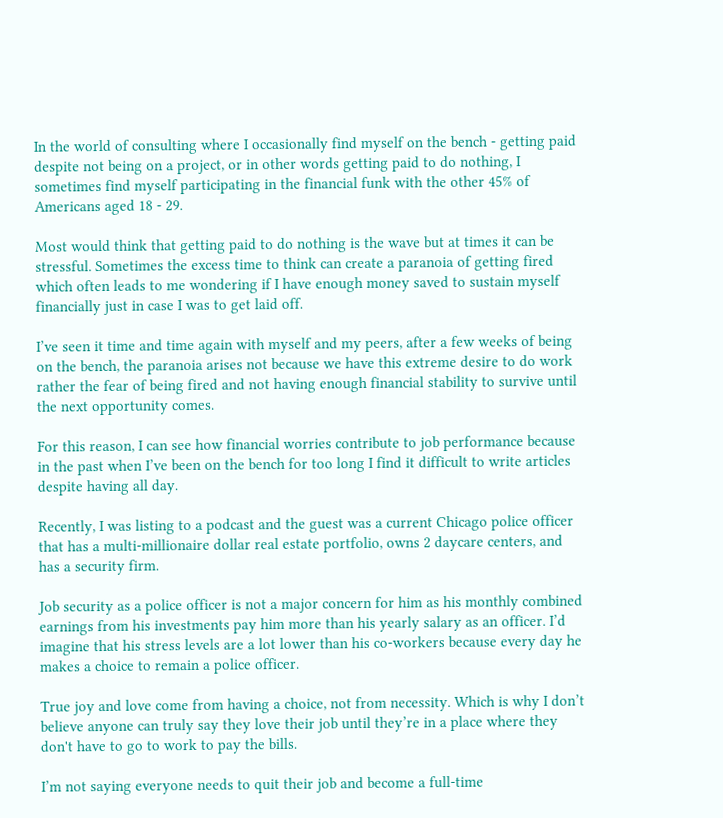In the world of consulting where I occasionally find myself on the bench - getting paid despite not being on a project, or in other words getting paid to do nothing, I sometimes find myself participating in the financial funk with the other 45% of Americans aged 18 - 29.

Most would think that getting paid to do nothing is the wave but at times it can be stressful. Sometimes the excess time to think can create a paranoia of getting fired which often leads to me wondering if I have enough money saved to sustain myself financially just in case I was to get laid off.

I’ve seen it time and time again with myself and my peers, after a few weeks of being on the bench, the paranoia arises not because we have this extreme desire to do work rather the fear of being fired and not having enough financial stability to survive until the next opportunity comes.

For this reason, I can see how financial worries contribute to job performance because in the past when I’ve been on the bench for too long I find it difficult to write articles despite having all day.

Recently, I was listing to a podcast and the guest was a current Chicago police officer that has a multi-millionaire dollar real estate portfolio, owns 2 daycare centers, and has a security firm.

Job security as a police officer is not a major concern for him as his monthly combined earnings from his investments pay him more than his yearly salary as an officer. I’d imagine that his stress levels are a lot lower than his co-workers because every day he makes a choice to remain a police officer.

True joy and love come from having a choice, not from necessity. Which is why I don’t believe anyone can truly say they love their job until they’re in a place where they don't have to go to work to pay the bills.

I’m not saying everyone needs to quit their job and become a full-time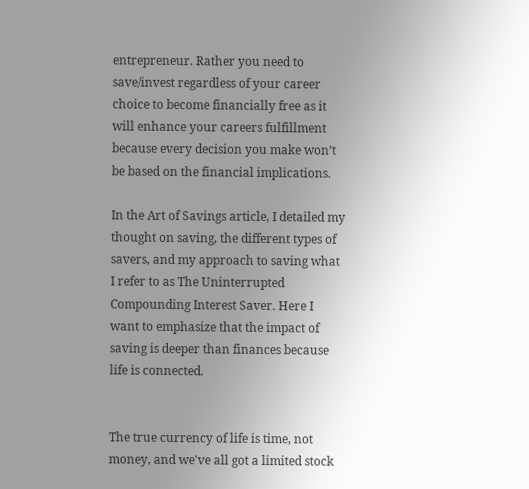entrepreneur. Rather you need to save/invest regardless of your career choice to become financially free as it will enhance your careers fulfillment because every decision you make won’t be based on the financial implications.

In the Art of Savings article, I detailed my thought on saving, the different types of savers, and my approach to saving what I refer to as The Uninterrupted Compounding Interest Saver. Here I want to emphasize that the impact of saving is deeper than finances because life is connected.


The true currency of life is time, not money, and we've all got a limited stock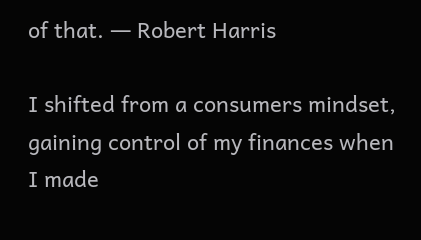of that. ― Robert Harris

I shifted from a consumers mindset, gaining control of my finances when I made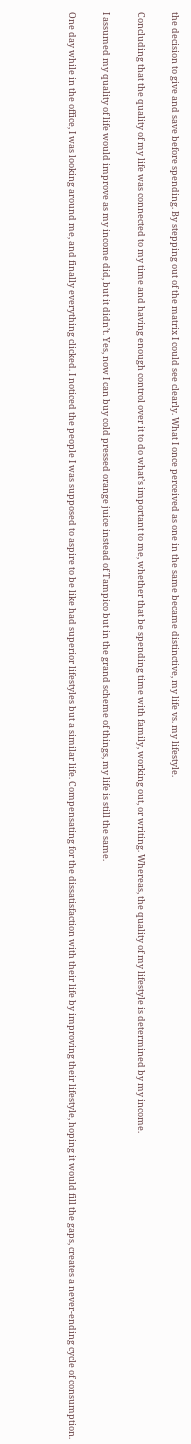the decision to give and save before spending. By stepping out of the matrix I could see clearly. What I once perceived as one in the same became distinctive, my life vs. my lifestyle.

Concluding that the quality of my life was connected to my time and having enough control over it to do what’s important to me, whether that be spending time with family, working out, or writing. Whereas, the quality of my lifestyle is determined by my income.

I assumed my quality of life would improve as my income did, but it didn’t. Yes, now I can buy cold pressed orange juice instead of Tampico but in the grand scheme of things, my life is still the same.

One day while in the office, I was looking around me, and finally everything clicked. I noticed the people I was supposed to aspire to be like had superior lifestyles but a similar life. Compensating for the dissatisfaction with their life by improving their lifestyle, hoping it would fill the gaps, creates a never-ending cycle of consumption.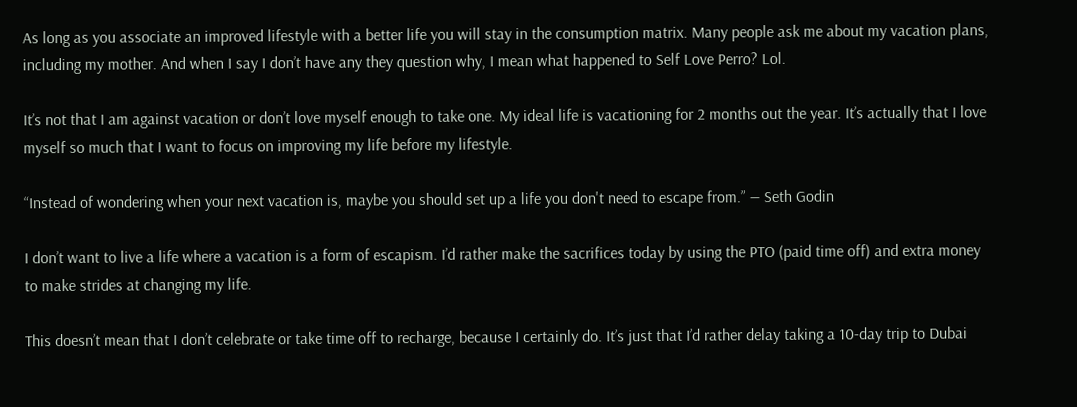As long as you associate an improved lifestyle with a better life you will stay in the consumption matrix. Many people ask me about my vacation plans, including my mother. And when I say I don’t have any they question why, I mean what happened to Self Love Perro? Lol.

It’s not that I am against vacation or don’t love myself enough to take one. My ideal life is vacationing for 2 months out the year. It’s actually that I love myself so much that I want to focus on improving my life before my lifestyle.

“Instead of wondering when your next vacation is, maybe you should set up a life you don't need to escape from.” ― Seth Godin

I don’t want to live a life where a vacation is a form of escapism. I’d rather make the sacrifices today by using the PTO (paid time off) and extra money to make strides at changing my life.

This doesn’t mean that I don’t celebrate or take time off to recharge, because I certainly do. It’s just that I’d rather delay taking a 10-day trip to Dubai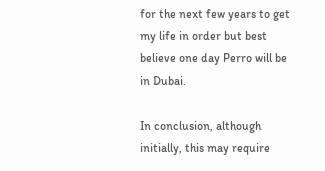for the next few years to get my life in order but best believe one day Perro will be in Dubai.

In conclusion, although initially, this may require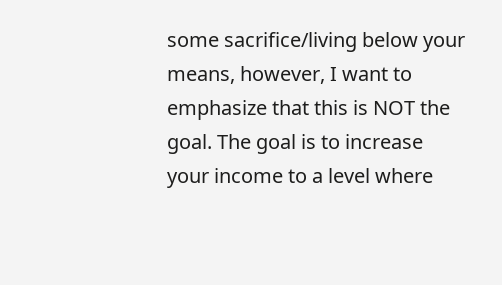some sacrifice/living below your means, however, I want to emphasize that this is NOT the goal. The goal is to increase your income to a level where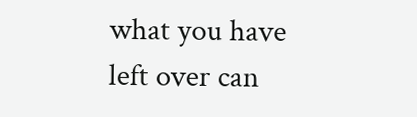what you have left over can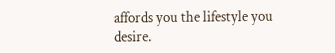affords you the lifestyle you desire.